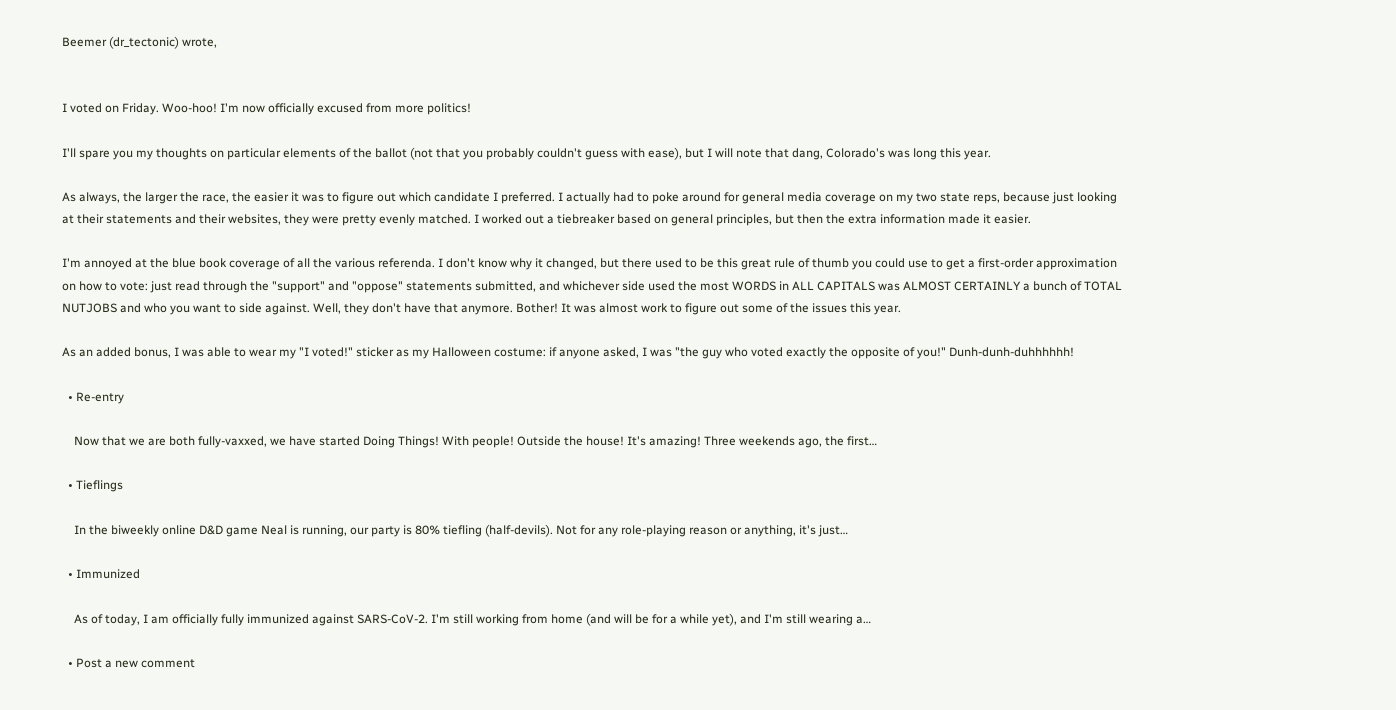Beemer (dr_tectonic) wrote,


I voted on Friday. Woo-hoo! I'm now officially excused from more politics!

I'll spare you my thoughts on particular elements of the ballot (not that you probably couldn't guess with ease), but I will note that dang, Colorado's was long this year.

As always, the larger the race, the easier it was to figure out which candidate I preferred. I actually had to poke around for general media coverage on my two state reps, because just looking at their statements and their websites, they were pretty evenly matched. I worked out a tiebreaker based on general principles, but then the extra information made it easier.

I'm annoyed at the blue book coverage of all the various referenda. I don't know why it changed, but there used to be this great rule of thumb you could use to get a first-order approximation on how to vote: just read through the "support" and "oppose" statements submitted, and whichever side used the most WORDS in ALL CAPITALS was ALMOST CERTAINLY a bunch of TOTAL NUTJOBS and who you want to side against. Well, they don't have that anymore. Bother! It was almost work to figure out some of the issues this year.

As an added bonus, I was able to wear my "I voted!" sticker as my Halloween costume: if anyone asked, I was "the guy who voted exactly the opposite of you!" Dunh-dunh-duhhhhhh!

  • Re-entry

    Now that we are both fully-vaxxed, we have started Doing Things! With people! Outside the house! It's amazing! Three weekends ago, the first…

  • Tieflings

    In the biweekly online D&D game Neal is running, our party is 80% tiefling (half-devils). Not for any role-playing reason or anything, it's just…

  • Immunized

    As of today, I am officially fully immunized against SARS-CoV-2. I'm still working from home (and will be for a while yet), and I'm still wearing a…

  • Post a new comment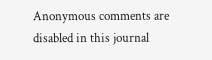Anonymous comments are disabled in this journal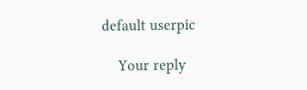default userpic

    Your reply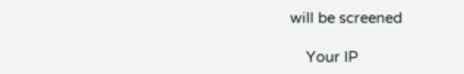will be screened

    Your IP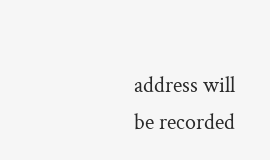address will be recorded